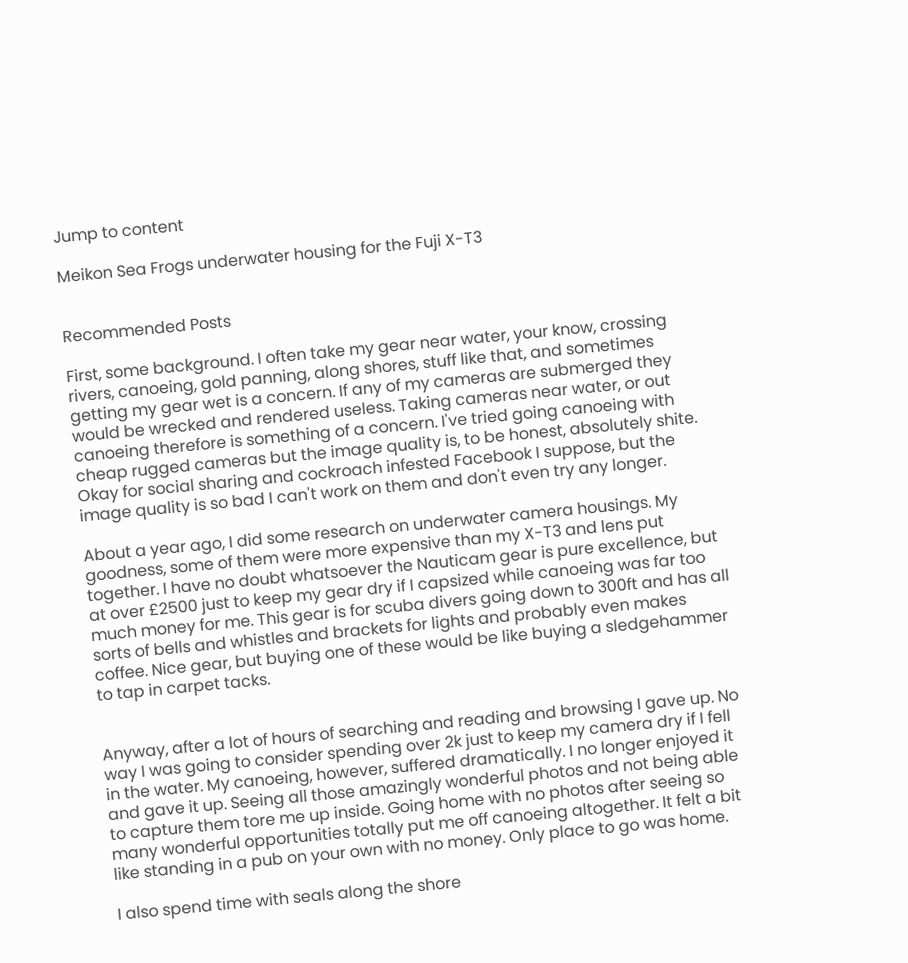Jump to content

Meikon Sea Frogs underwater housing for the Fuji X-T3


Recommended Posts

First, some background. I often take my gear near water, your know, crossing rivers, canoeing, gold panning, along shores, stuff like that, and sometimes getting my gear wet is a concern. If any of my cameras are submerged they would be wrecked and rendered useless. Taking cameras near water, or out canoeing therefore is something of a concern. I've tried going canoeing with cheap rugged cameras but the image quality is, to be honest, absolutely shite. Okay for social sharing and cockroach infested Facebook I suppose, but the image quality is so bad I can't work on them and don't even try any longer.

About a year ago, I did some research on underwater camera housings. My goodness, some of them were more expensive than my X-T3 and lens put together. I have no doubt whatsoever the Nauticam gear is pure excellence, but at over £2500 just to keep my gear dry if I capsized while canoeing was far too much money for me. This gear is for scuba divers going down to 300ft and has all sorts of bells and whistles and brackets for lights and probably even makes coffee. Nice gear, but buying one of these would be like buying a sledgehammer to tap in carpet tacks.


Anyway, after a lot of hours of searching and reading and browsing I gave up. No way I was going to consider spending over 2k just to keep my camera dry if I fell in the water. My canoeing, however, suffered dramatically. I no longer enjoyed it and gave it up. Seeing all those amazingly wonderful photos and not being able to capture them tore me up inside. Going home with no photos after seeing so many wonderful opportunities totally put me off canoeing altogether. It felt a bit like standing in a pub on your own with no money. Only place to go was home.

I also spend time with seals along the shore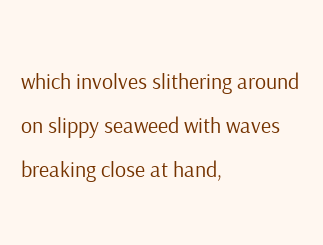which involves slithering around on slippy seaweed with waves breaking close at hand,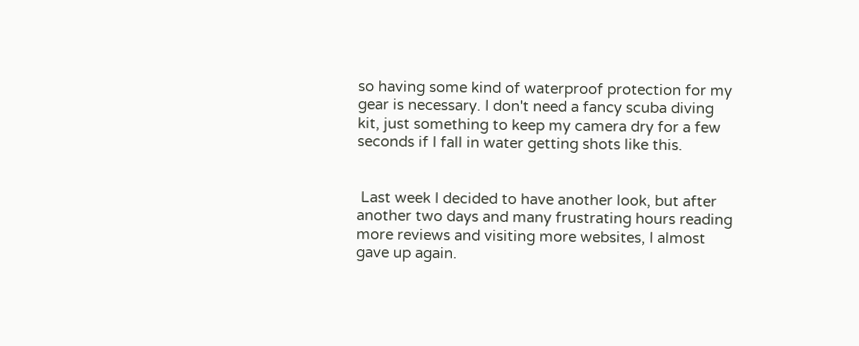so having some kind of waterproof protection for my gear is necessary. I don't need a fancy scuba diving kit, just something to keep my camera dry for a few seconds if I fall in water getting shots like this.


 Last week I decided to have another look, but after another two days and many frustrating hours reading more reviews and visiting more websites, I almost gave up again.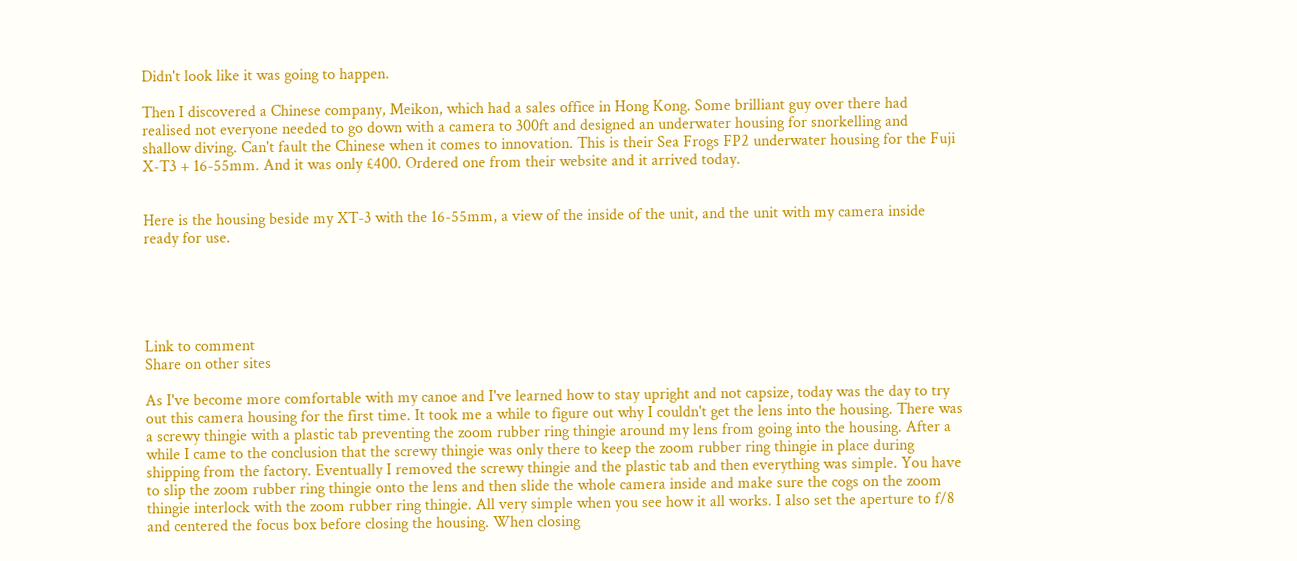Didn't look like it was going to happen.

Then I discovered a Chinese company, Meikon, which had a sales office in Hong Kong. Some brilliant guy over there had realised not everyone needed to go down with a camera to 300ft and designed an underwater housing for snorkelling and shallow diving. Can't fault the Chinese when it comes to innovation. This is their Sea Frogs FP2 underwater housing for the Fuji X-T3 + 16-55mm. And it was only £400. Ordered one from their website and it arrived today.


Here is the housing beside my XT-3 with the 16-55mm, a view of the inside of the unit, and the unit with my camera inside ready for use.





Link to comment
Share on other sites

As I've become more comfortable with my canoe and I've learned how to stay upright and not capsize, today was the day to try out this camera housing for the first time. It took me a while to figure out why I couldn't get the lens into the housing. There was a screwy thingie with a plastic tab preventing the zoom rubber ring thingie around my lens from going into the housing. After a while I came to the conclusion that the screwy thingie was only there to keep the zoom rubber ring thingie in place during shipping from the factory. Eventually I removed the screwy thingie and the plastic tab and then everything was simple. You have to slip the zoom rubber ring thingie onto the lens and then slide the whole camera inside and make sure the cogs on the zoom thingie interlock with the zoom rubber ring thingie. All very simple when you see how it all works. I also set the aperture to f/8 and centered the focus box before closing the housing. When closing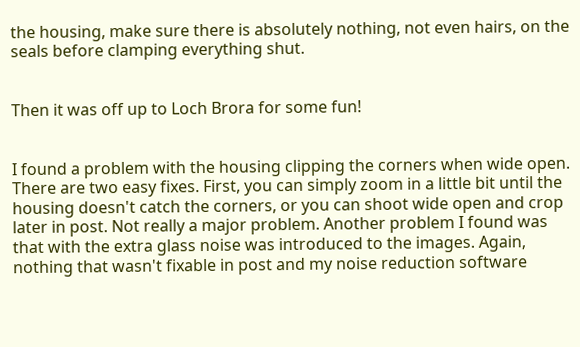the housing, make sure there is absolutely nothing, not even hairs, on the seals before clamping everything shut.


Then it was off up to Loch Brora for some fun!


I found a problem with the housing clipping the corners when wide open. There are two easy fixes. First, you can simply zoom in a little bit until the housing doesn't catch the corners, or you can shoot wide open and crop later in post. Not really a major problem. Another problem I found was that with the extra glass noise was introduced to the images. Again, nothing that wasn't fixable in post and my noise reduction software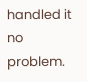handled it no problem.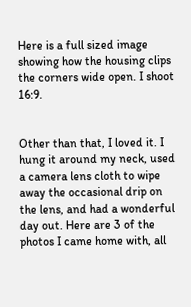Here is a full sized image showing how the housing clips the corners wide open. I shoot 16:9.


Other than that, I loved it. I hung it around my neck, used a camera lens cloth to wipe away the occasional drip on the lens, and had a wonderful day out. Here are 3 of the photos I came home with, all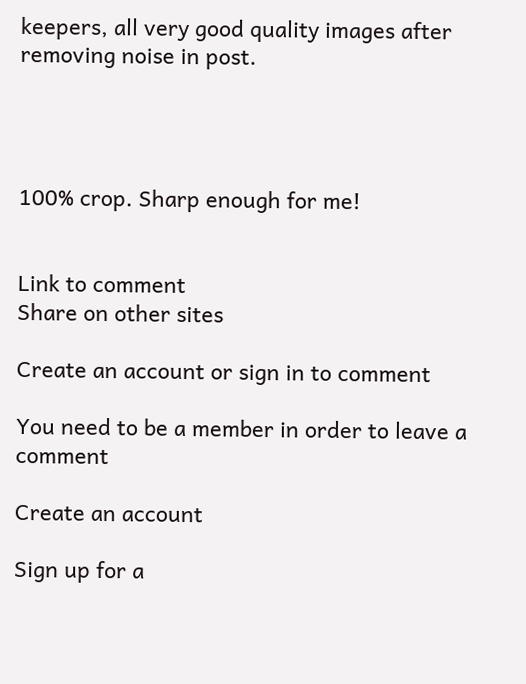keepers, all very good quality images after removing noise in post.




100% crop. Sharp enough for me!


Link to comment
Share on other sites

Create an account or sign in to comment

You need to be a member in order to leave a comment

Create an account

Sign up for a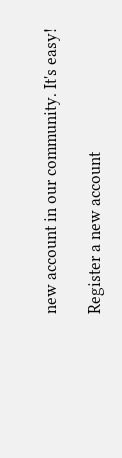new account in our community. It's easy!

Register a new account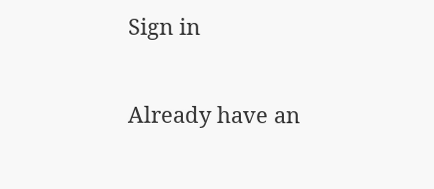Sign in

Already have an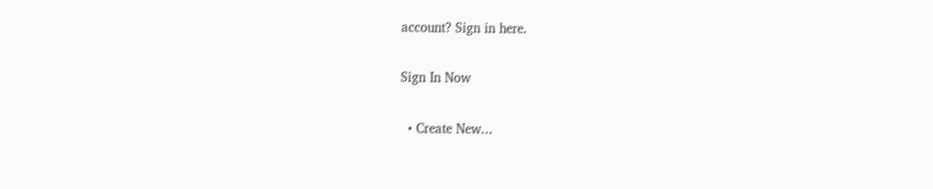account? Sign in here.

Sign In Now

  • Create New...